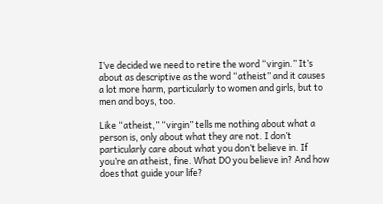I’ve decided we need to retire the word “virgin.” It’s about as descriptive as the word “atheist” and it causes a lot more harm, particularly to women and girls, but to men and boys, too.

Like “atheist,” “virgin” tells me nothing about what a person is, only about what they are not. I don’t particularly care about what you don’t believe in. If you’re an atheist, fine. What DO you believe in? And how does that guide your life?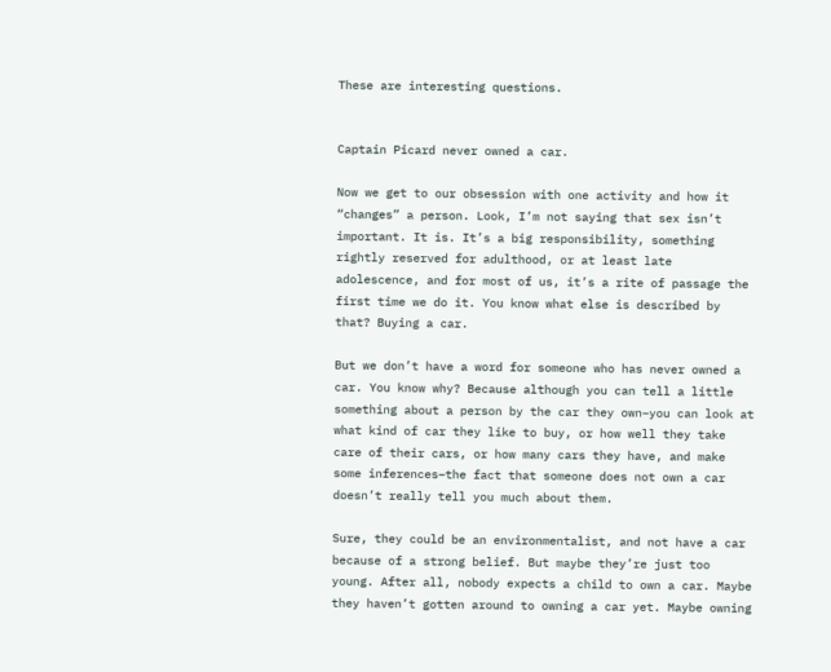These are interesting questions.


Captain Picard never owned a car.

Now we get to our obsession with one activity and how it “changes” a person. Look, I’m not saying that sex isn’t important. It is. It’s a big responsibility, something rightly reserved for adulthood, or at least late adolescence, and for most of us, it’s a rite of passage the first time we do it. You know what else is described by that? Buying a car.

But we don’t have a word for someone who has never owned a car. You know why? Because although you can tell a little something about a person by the car they own–you can look at what kind of car they like to buy, or how well they take care of their cars, or how many cars they have, and make some inferences–the fact that someone does not own a car doesn’t really tell you much about them.

Sure, they could be an environmentalist, and not have a car because of a strong belief. But maybe they’re just too young. After all, nobody expects a child to own a car. Maybe they haven’t gotten around to owning a car yet. Maybe owning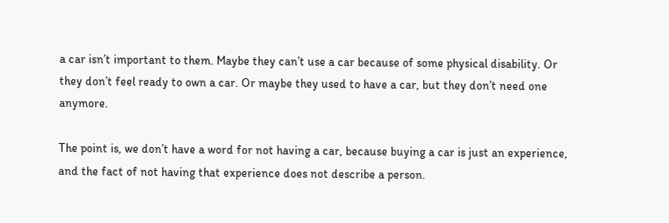a car isn’t important to them. Maybe they can’t use a car because of some physical disability. Or they don’t feel ready to own a car. Or maybe they used to have a car, but they don’t need one anymore.

The point is, we don’t have a word for not having a car, because buying a car is just an experience, and the fact of not having that experience does not describe a person.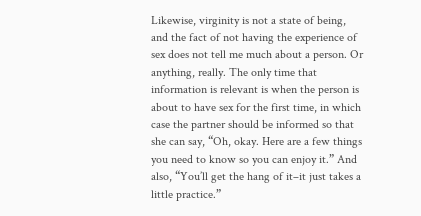Likewise, virginity is not a state of being, and the fact of not having the experience of sex does not tell me much about a person. Or anything, really. The only time that information is relevant is when the person is about to have sex for the first time, in which case the partner should be informed so that she can say, “Oh, okay. Here are a few things you need to know so you can enjoy it.” And also, “You’ll get the hang of it–it just takes a little practice.”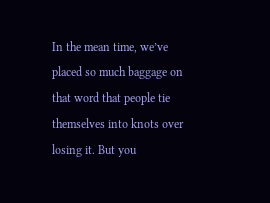In the mean time, we’ve placed so much baggage on that word that people tie themselves into knots over losing it. But you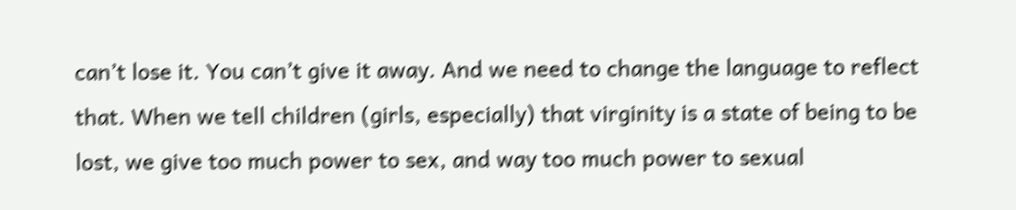can’t lose it. You can’t give it away. And we need to change the language to reflect that. When we tell children (girls, especially) that virginity is a state of being to be lost, we give too much power to sex, and way too much power to sexual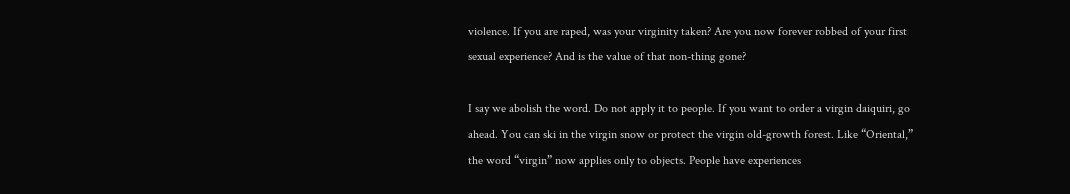violence. If you are raped, was your virginity taken? Are you now forever robbed of your first sexual experience? And is the value of that non-thing gone?

I say we abolish the word. Do not apply it to people. If you want to order a virgin daiquiri, go ahead. You can ski in the virgin snow or protect the virgin old-growth forest. Like “Oriental,” the word “virgin” now applies only to objects. People have experiences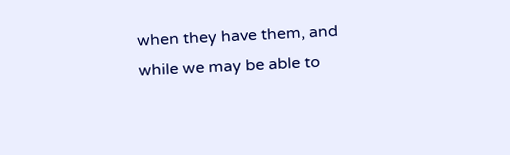when they have them, and while we may be able to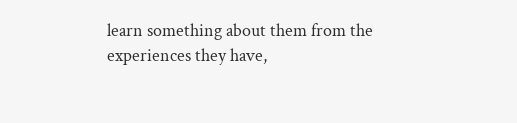learn something about them from the experiences they have,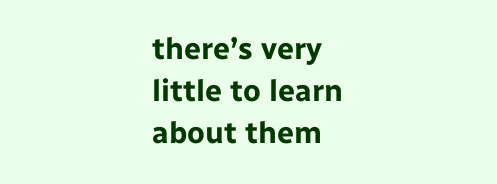there’s very little to learn about them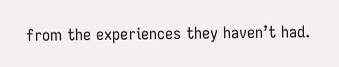from the experiences they haven’t had.